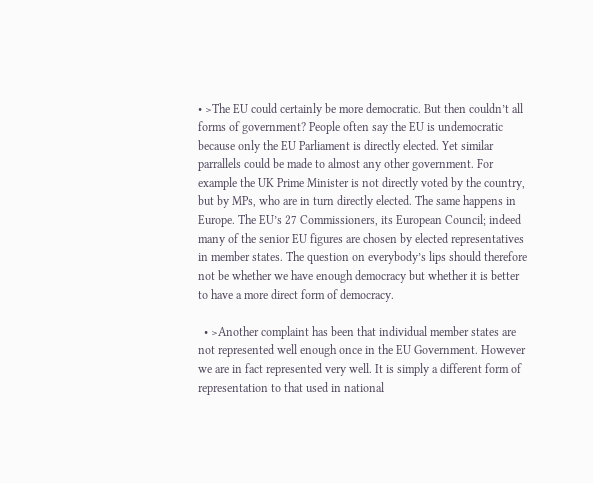• >The EU could certainly be more democratic. But then couldn’t all forms of government? People often say the EU is undemocratic because only the EU Parliament is directly elected. Yet similar parrallels could be made to almost any other government. For example the UK Prime Minister is not directly voted by the country, but by MPs, who are in turn directly elected. The same happens in Europe. The EU’s 27 Commissioners, its European Council; indeed many of the senior EU figures are chosen by elected representatives in member states. The question on everybody’s lips should therefore not be whether we have enough democracy but whether it is better to have a more direct form of democracy.

  • >Another complaint has been that individual member states are not represented well enough once in the EU Government. However we are in fact represented very well. It is simply a different form of representation to that used in national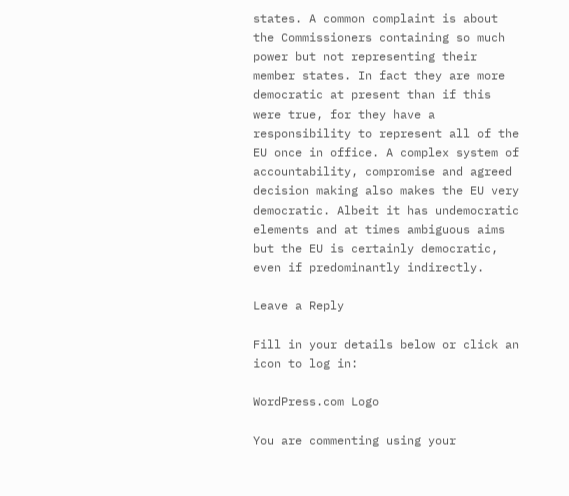states. A common complaint is about the Commissioners containing so much power but not representing their member states. In fact they are more democratic at present than if this were true, for they have a responsibility to represent all of the EU once in office. A complex system of accountability, compromise and agreed decision making also makes the EU very democratic. Albeit it has undemocratic elements and at times ambiguous aims but the EU is certainly democratic, even if predominantly indirectly.

Leave a Reply

Fill in your details below or click an icon to log in:

WordPress.com Logo

You are commenting using your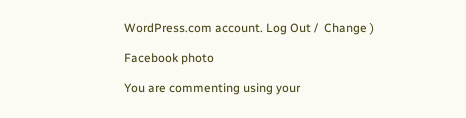WordPress.com account. Log Out /  Change )

Facebook photo

You are commenting using your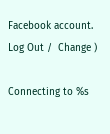Facebook account. Log Out /  Change )

Connecting to %s